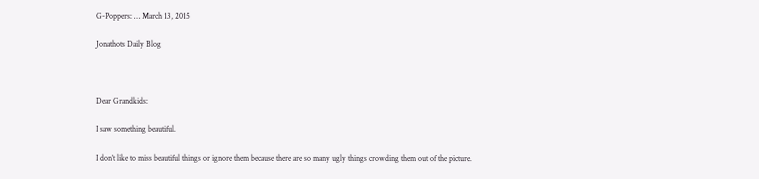G-Poppers: … March 13, 2015

Jonathots Daily Blog



Dear Grandkids:

I saw something beautiful.

I don’t like to miss beautiful things or ignore them because there are so many ugly things crowding them out of the picture.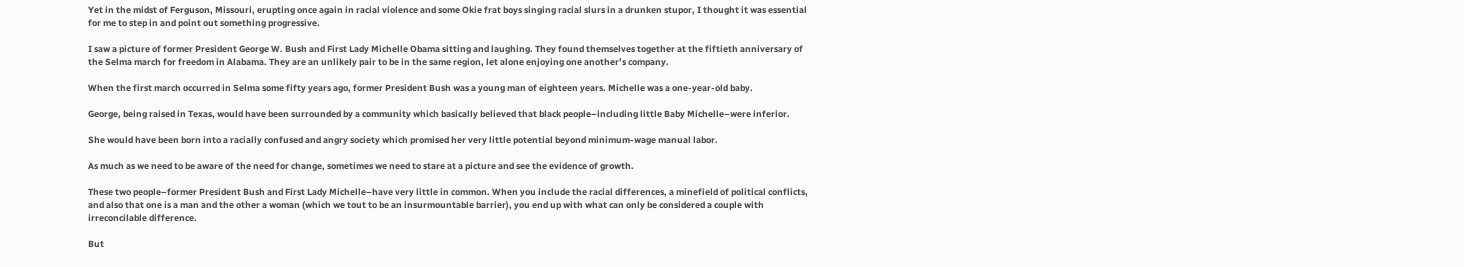Yet in the midst of Ferguson, Missouri, erupting once again in racial violence and some Okie frat boys singing racial slurs in a drunken stupor, I thought it was essential for me to step in and point out something progressive.

I saw a picture of former President George W. Bush and First Lady Michelle Obama sitting and laughing. They found themselves together at the fiftieth anniversary of the Selma march for freedom in Alabama. They are an unlikely pair to be in the same region, let alone enjoying one another’s company.

When the first march occurred in Selma some fifty years ago, former President Bush was a young man of eighteen years. Michelle was a one-year-old baby.

George, being raised in Texas, would have been surrounded by a community which basically believed that black people–including little Baby Michelle–were inferior.

She would have been born into a racially confused and angry society which promised her very little potential beyond minimum-wage manual labor.

As much as we need to be aware of the need for change, sometimes we need to stare at a picture and see the evidence of growth.

These two people–former President Bush and First Lady Michelle–have very little in common. When you include the racial differences, a minefield of political conflicts, and also that one is a man and the other a woman (which we tout to be an insurmountable barrier), you end up with what can only be considered a couple with irreconcilable difference.

But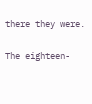there they were.

The eighteen-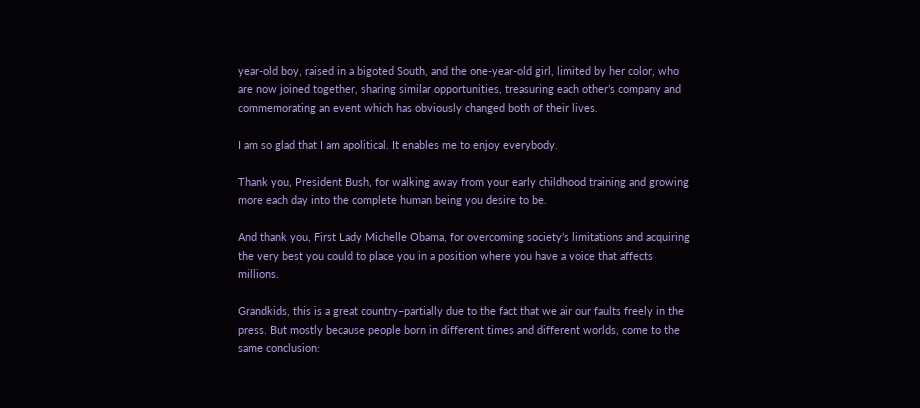year-old boy, raised in a bigoted South, and the one-year-old girl, limited by her color, who are now joined together, sharing similar opportunities, treasuring each other’s company and commemorating an event which has obviously changed both of their lives.

I am so glad that I am apolitical. It enables me to enjoy everybody.

Thank you, President Bush, for walking away from your early childhood training and growing more each day into the complete human being you desire to be.

And thank you, First Lady Michelle Obama, for overcoming society’s limitations and acquiring the very best you could to place you in a position where you have a voice that affects millions.

Grandkids, this is a great country–partially due to the fact that we air our faults freely in the press. But mostly because people born in different times and different worlds, come to the same conclusion: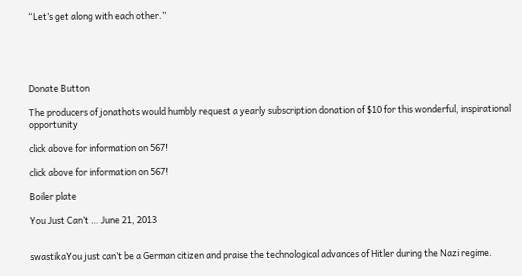“Let’s get along with each other.”





Donate Button

The producers of jonathots would humbly request a yearly subscription donation of $10 for this wonderful, inspirational opportunity

click above for information on 567!

click above for information on 567!

Boiler plate

You Just Can’t … June 21, 2013


swastikaYou just can’t be a German citizen and praise the technological advances of Hitler during the Nazi regime.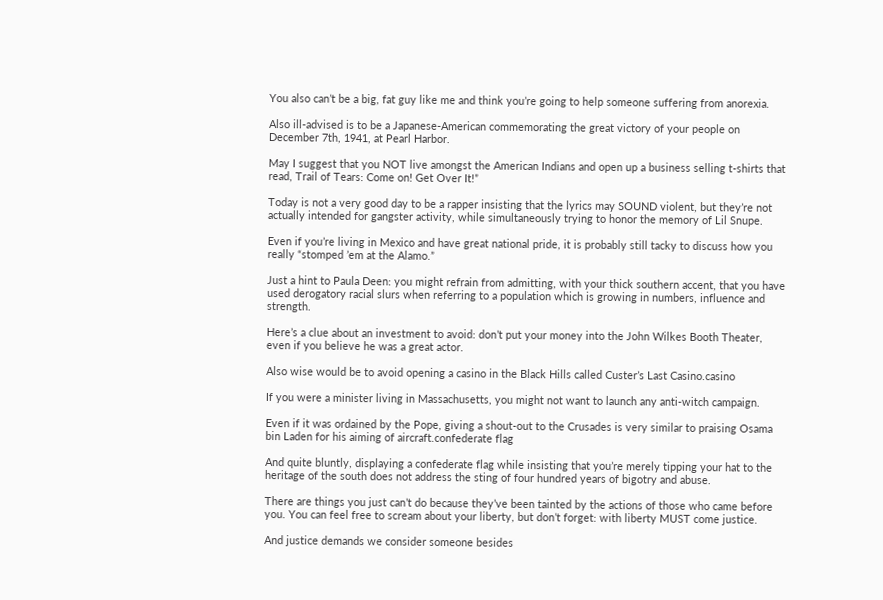You also can’t be a big, fat guy like me and think you’re going to help someone suffering from anorexia.

Also ill-advised is to be a Japanese-American commemorating the great victory of your people on December 7th, 1941, at Pearl Harbor.

May I suggest that you NOT live amongst the American Indians and open up a business selling t-shirts that read, Trail of Tears: Come on! Get Over It!”

Today is not a very good day to be a rapper insisting that the lyrics may SOUND violent, but they’re not actually intended for gangster activity, while simultaneously trying to honor the memory of Lil Snupe.

Even if you’re living in Mexico and have great national pride, it is probably still tacky to discuss how you really “stomped ’em at the Alamo.”

Just a hint to Paula Deen: you might refrain from admitting, with your thick southern accent, that you have used derogatory racial slurs when referring to a population which is growing in numbers, influence and strength.

Here’s a clue about an investment to avoid: don’t put your money into the John Wilkes Booth Theater, even if you believe he was a great actor.

Also wise would be to avoid opening a casino in the Black Hills called Custer’s Last Casino.casino

If you were a minister living in Massachusetts, you might not want to launch any anti-witch campaign.

Even if it was ordained by the Pope, giving a shout-out to the Crusades is very similar to praising Osama bin Laden for his aiming of aircraft.confederate flag

And quite bluntly, displaying a confederate flag while insisting that you’re merely tipping your hat to the heritage of the south does not address the sting of four hundred years of bigotry and abuse.

There are things you just can’t do because they’ve been tainted by the actions of those who came before you. You can feel free to scream about your liberty, but don’t forget: with liberty MUST come justice.

And justice demands we consider someone besides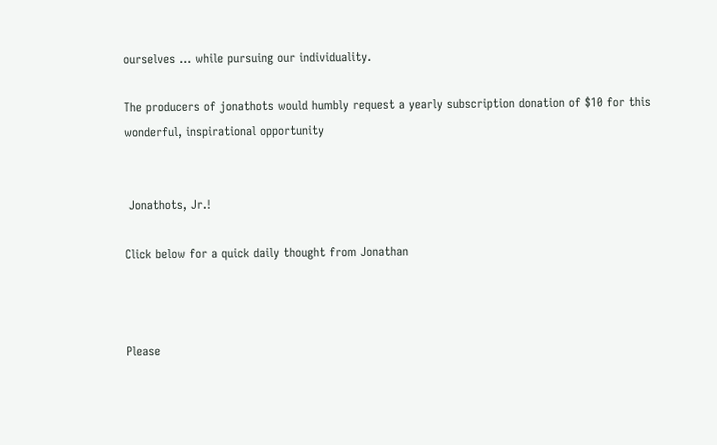ourselves … while pursuing our individuality.

The producers of jonathots would humbly request a yearly subscription donation of $10 for this wonderful, inspirational opportunity


 Jonathots, Jr.!

Click below for a quick daily thought from Jonathan



Please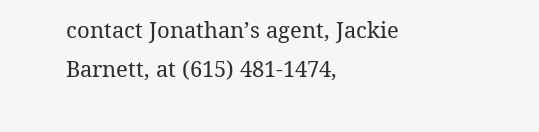contact Jonathan’s agent, Jackie Barnett, at (615) 481-1474,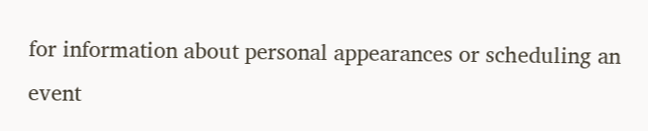for information about personal appearances or scheduling an event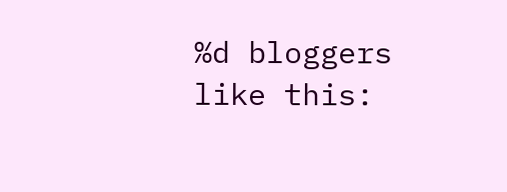%d bloggers like this: